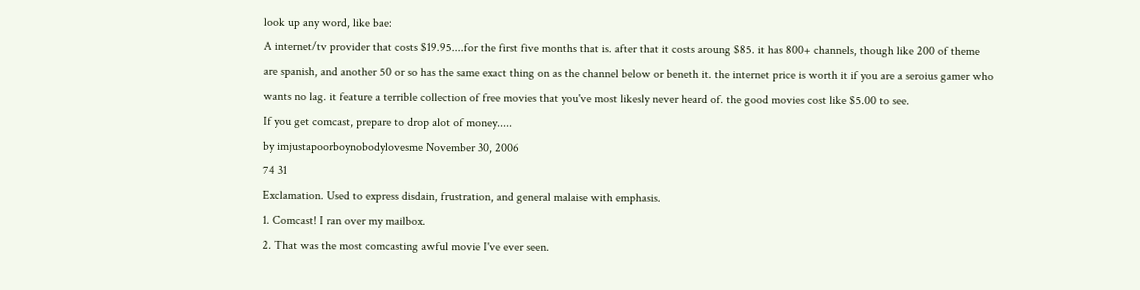look up any word, like bae:
A internet/tv provider that costs $19.95....for the first five months that is. after that it costs aroung $85. it has 800+ channels, though like 200 of theme are spanish, and another 50 or so has the same exact thing on as the channel below or beneth it. the internet price is worth it if you are a seroius gamer who wants no lag. it feature a terrible collection of free movies that you've most likesly never heard of. the good movies cost like $5.00 to see.
If you get comcast, prepare to drop alot of money.....
by imjustapoorboynobodylovesme November 30, 2006
74 31
Exclamation. Used to express disdain, frustration, and general malaise with emphasis.
1. Comcast! I ran over my mailbox.
2. That was the most comcasting awful movie I've ever seen.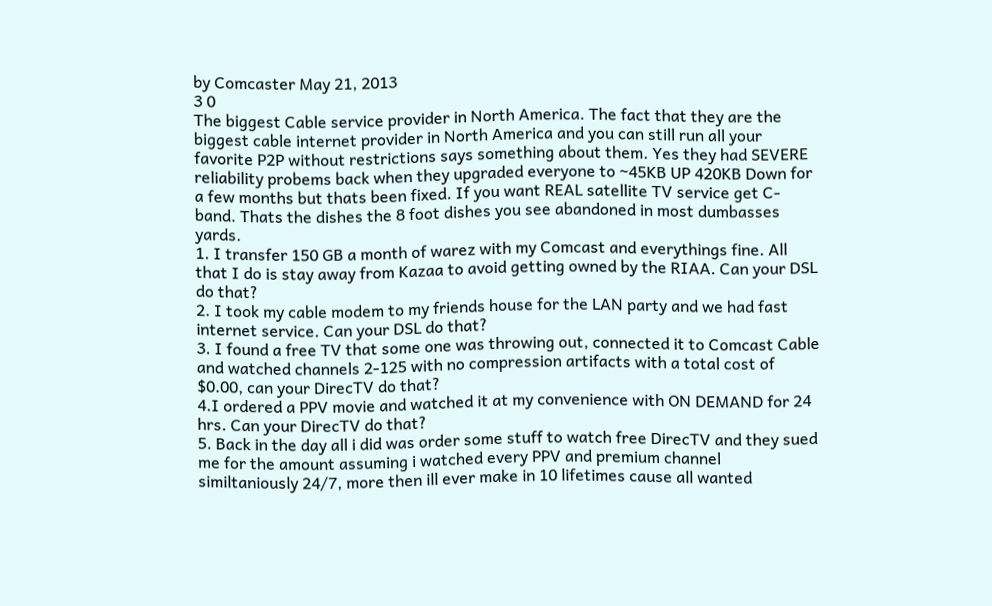by Comcaster May 21, 2013
3 0
The biggest Cable service provider in North America. The fact that they are the biggest cable internet provider in North America and you can still run all your favorite P2P without restrictions says something about them. Yes they had SEVERE reliability probems back when they upgraded everyone to ~45KB UP 420KB Down for a few months but thats been fixed. If you want REAL satellite TV service get C-band. Thats the dishes the 8 foot dishes you see abandoned in most dumbasses yards.
1. I transfer 150 GB a month of warez with my Comcast and everythings fine. All that I do is stay away from Kazaa to avoid getting owned by the RIAA. Can your DSL do that?
2. I took my cable modem to my friends house for the LAN party and we had fast internet service. Can your DSL do that?
3. I found a free TV that some one was throwing out, connected it to Comcast Cable and watched channels 2-125 with no compression artifacts with a total cost of $0.00, can your DirecTV do that?
4.I ordered a PPV movie and watched it at my convenience with ON DEMAND for 24 hrs. Can your DirecTV do that?
5. Back in the day all i did was order some stuff to watch free DirecTV and they sued me for the amount assuming i watched every PPV and premium channel similtaniously 24/7, more then ill ever make in 10 lifetimes cause all wanted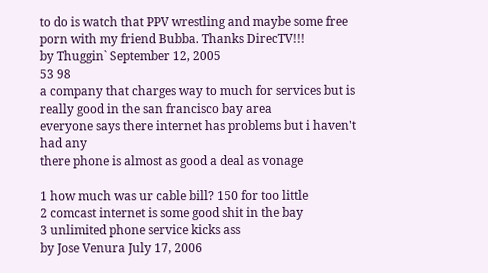to do is watch that PPV wrestling and maybe some free porn with my friend Bubba. Thanks DirecTV!!!
by Thuggin` September 12, 2005
53 98
a company that charges way to much for services but is really good in the san francisco bay area
everyone says there internet has problems but i haven't had any
there phone is almost as good a deal as vonage

1 how much was ur cable bill? 150 for too little
2 comcast internet is some good shit in the bay
3 unlimited phone service kicks ass
by Jose Venura July 17, 2006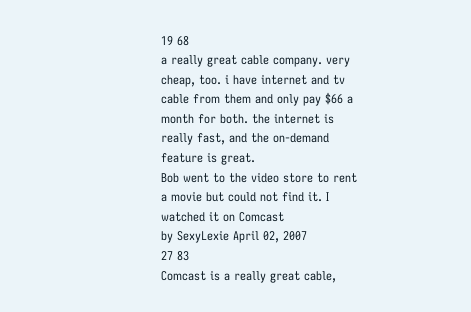19 68
a really great cable company. very cheap, too. i have internet and tv cable from them and only pay $66 a month for both. the internet is really fast, and the on-demand feature is great.
Bob went to the video store to rent a movie but could not find it. I watched it on Comcast
by SexyLexie April 02, 2007
27 83
Comcast is a really great cable,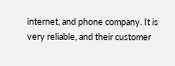internet, and phone company. It is very reliable, and their customer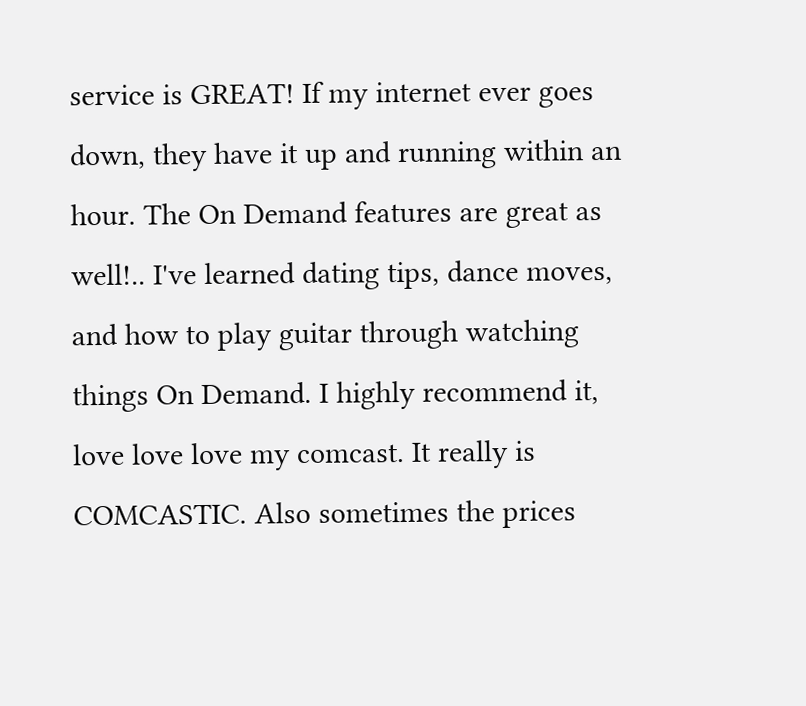service is GREAT! If my internet ever goes down, they have it up and running within an hour. The On Demand features are great as well!.. I've learned dating tips, dance moves, and how to play guitar through watching things On Demand. I highly recommend it, love love love my comcast. It really is COMCASTIC. Also sometimes the prices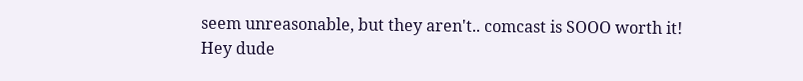seem unreasonable, but they aren't.. comcast is SOOO worth it!
Hey dude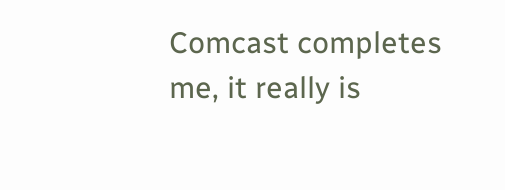Comcast completes me, it really is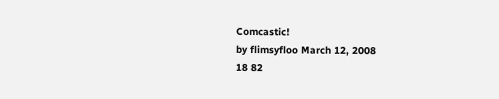Comcastic!
by flimsyfloo March 12, 2008
18 82